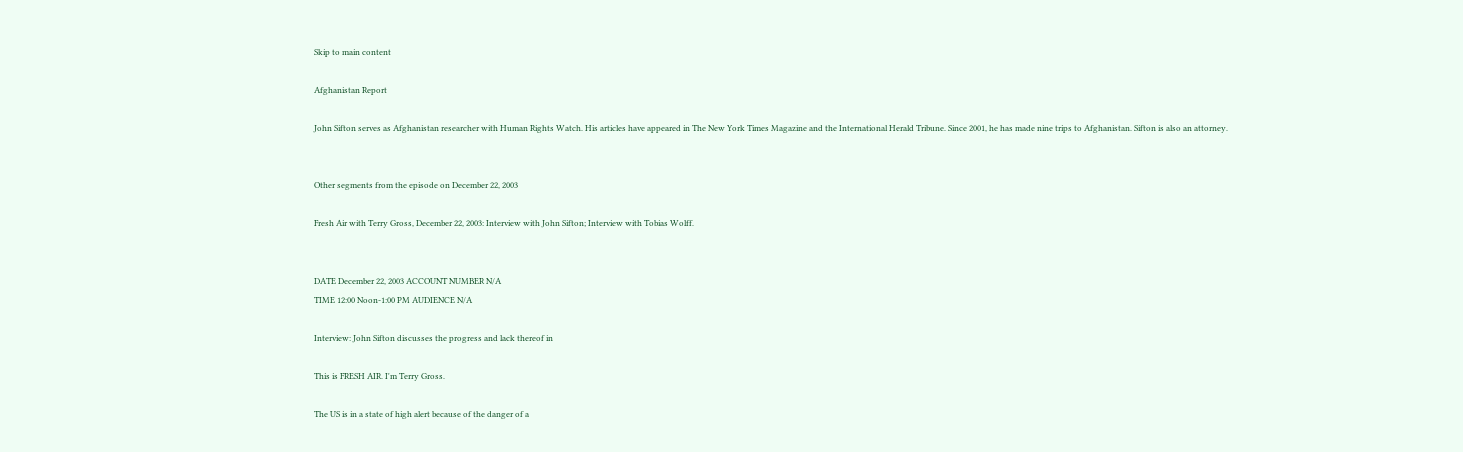Skip to main content

Afghanistan Report

John Sifton serves as Afghanistan researcher with Human Rights Watch. His articles have appeared in The New York Times Magazine and the International Herald Tribune. Since 2001, he has made nine trips to Afghanistan. Sifton is also an attorney.


Other segments from the episode on December 22, 2003

Fresh Air with Terry Gross, December 22, 2003: Interview with John Sifton; Interview with Tobias Wolff.


DATE December 22, 2003 ACCOUNT NUMBER N/A
TIME 12:00 Noon-1:00 PM AUDIENCE N/A

Interview: John Sifton discusses the progress and lack thereof in

This is FRESH AIR. I'm Terry Gross.

The US is in a state of high alert because of the danger of a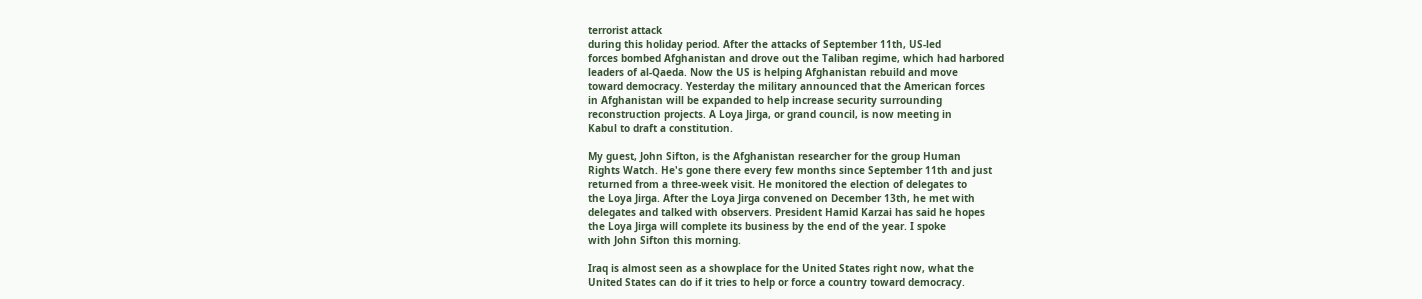terrorist attack
during this holiday period. After the attacks of September 11th, US-led
forces bombed Afghanistan and drove out the Taliban regime, which had harbored
leaders of al-Qaeda. Now the US is helping Afghanistan rebuild and move
toward democracy. Yesterday the military announced that the American forces
in Afghanistan will be expanded to help increase security surrounding
reconstruction projects. A Loya Jirga, or grand council, is now meeting in
Kabul to draft a constitution.

My guest, John Sifton, is the Afghanistan researcher for the group Human
Rights Watch. He's gone there every few months since September 11th and just
returned from a three-week visit. He monitored the election of delegates to
the Loya Jirga. After the Loya Jirga convened on December 13th, he met with
delegates and talked with observers. President Hamid Karzai has said he hopes
the Loya Jirga will complete its business by the end of the year. I spoke
with John Sifton this morning.

Iraq is almost seen as a showplace for the United States right now, what the
United States can do if it tries to help or force a country toward democracy.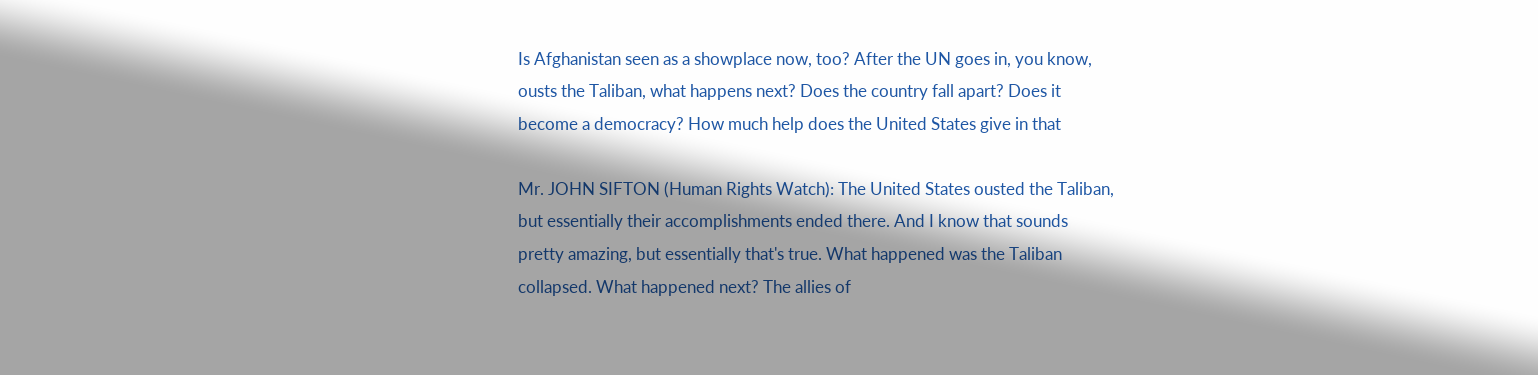Is Afghanistan seen as a showplace now, too? After the UN goes in, you know,
ousts the Taliban, what happens next? Does the country fall apart? Does it
become a democracy? How much help does the United States give in that

Mr. JOHN SIFTON (Human Rights Watch): The United States ousted the Taliban,
but essentially their accomplishments ended there. And I know that sounds
pretty amazing, but essentially that's true. What happened was the Taliban
collapsed. What happened next? The allies of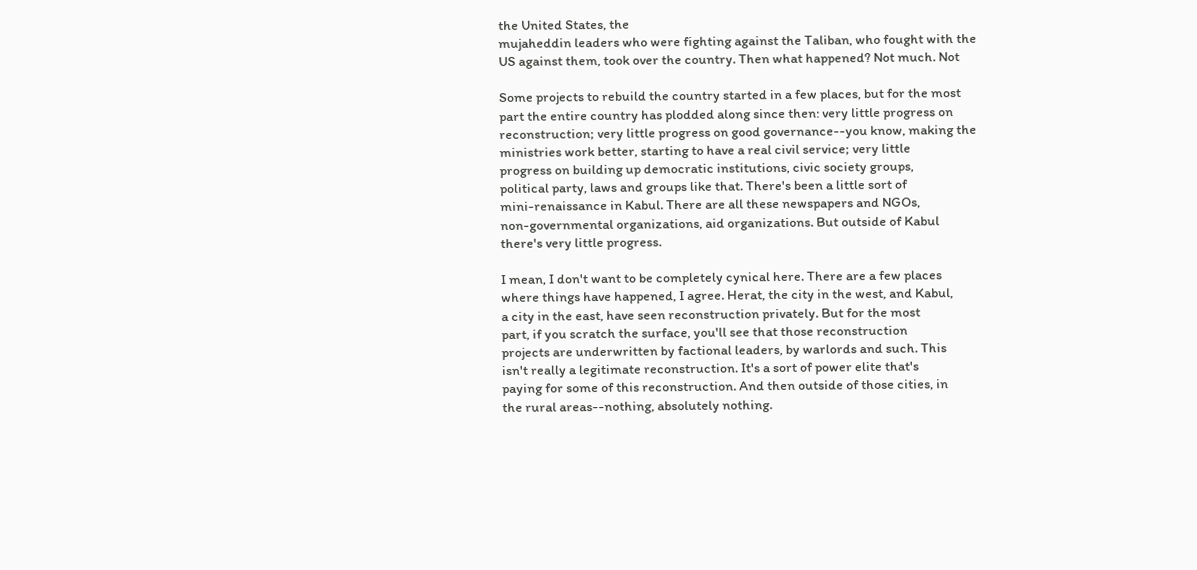the United States, the
mujaheddin leaders who were fighting against the Taliban, who fought with the
US against them, took over the country. Then what happened? Not much. Not

Some projects to rebuild the country started in a few places, but for the most
part the entire country has plodded along since then: very little progress on
reconstruction; very little progress on good governance--you know, making the
ministries work better, starting to have a real civil service; very little
progress on building up democratic institutions, civic society groups,
political party, laws and groups like that. There's been a little sort of
mini-renaissance in Kabul. There are all these newspapers and NGOs,
non-governmental organizations, aid organizations. But outside of Kabul
there's very little progress.

I mean, I don't want to be completely cynical here. There are a few places
where things have happened, I agree. Herat, the city in the west, and Kabul,
a city in the east, have seen reconstruction privately. But for the most
part, if you scratch the surface, you'll see that those reconstruction
projects are underwritten by factional leaders, by warlords and such. This
isn't really a legitimate reconstruction. It's a sort of power elite that's
paying for some of this reconstruction. And then outside of those cities, in
the rural areas--nothing, absolutely nothing.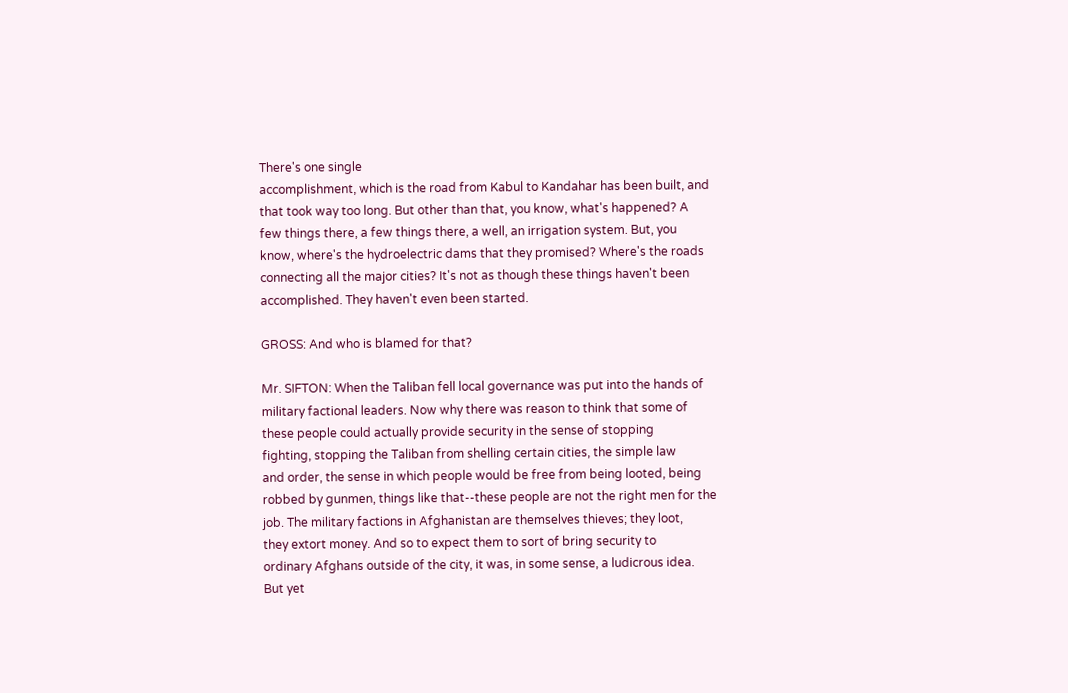There's one single
accomplishment, which is the road from Kabul to Kandahar has been built, and
that took way too long. But other than that, you know, what's happened? A
few things there, a few things there, a well, an irrigation system. But, you
know, where's the hydroelectric dams that they promised? Where's the roads
connecting all the major cities? It's not as though these things haven't been
accomplished. They haven't even been started.

GROSS: And who is blamed for that?

Mr. SIFTON: When the Taliban fell local governance was put into the hands of
military factional leaders. Now why there was reason to think that some of
these people could actually provide security in the sense of stopping
fighting, stopping the Taliban from shelling certain cities, the simple law
and order, the sense in which people would be free from being looted, being
robbed by gunmen, things like that--these people are not the right men for the
job. The military factions in Afghanistan are themselves thieves; they loot,
they extort money. And so to expect them to sort of bring security to
ordinary Afghans outside of the city, it was, in some sense, a ludicrous idea.
But yet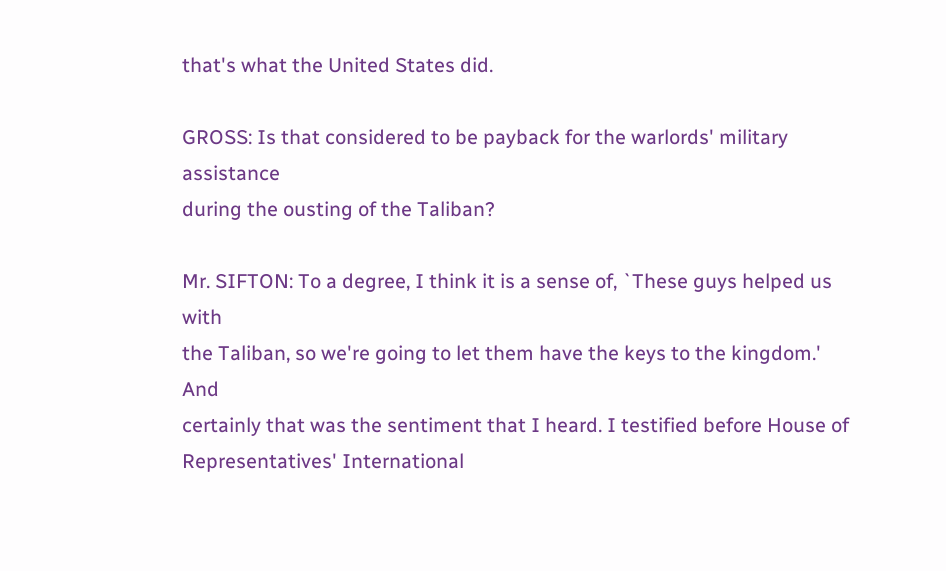that's what the United States did.

GROSS: Is that considered to be payback for the warlords' military assistance
during the ousting of the Taliban?

Mr. SIFTON: To a degree, I think it is a sense of, `These guys helped us with
the Taliban, so we're going to let them have the keys to the kingdom.' And
certainly that was the sentiment that I heard. I testified before House of
Representatives' International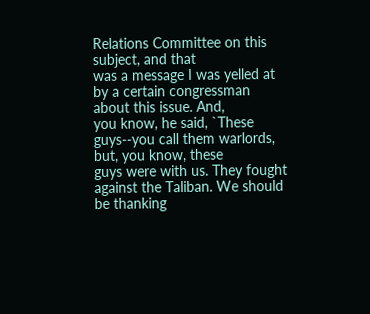Relations Committee on this subject, and that
was a message I was yelled at by a certain congressman about this issue. And,
you know, he said, `These guys--you call them warlords, but, you know, these
guys were with us. They fought against the Taliban. We should be thanking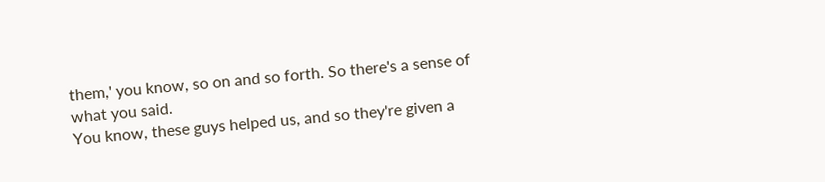them,' you know, so on and so forth. So there's a sense of what you said.
You know, these guys helped us, and so they're given a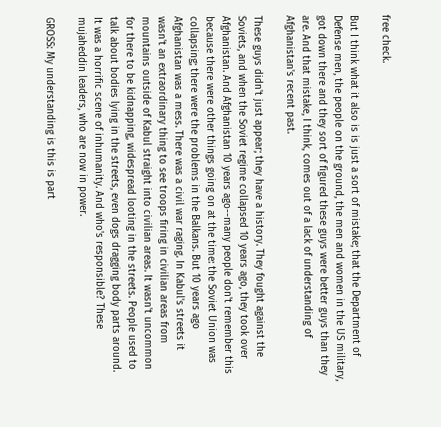free check.

But I think what it also is is just a sort of mistake; that the Department of
Defense men, the people on the ground, the men and women in the US military,
got down there and they sort of figured these guys were better guys than they
are. And that mistake, I think, comes out of a lack of understanding of
Afghanistan's recent past.

These guys didn't just appear; they have a history. They fought against the
Soviets, and when the Soviet regime collapsed 10 years ago, they took over
Afghanistan. And Afghanistan 10 years ago--many people don't remember this
because there were other things going on at the time: the Soviet Union was
collapsing; there were the problems in the Balkans. But 10 years ago
Afghanistan was a mess. There was a civil war raging. In Kabul's streets it
wasn't an extraordinary thing to see troops firing in civilian areas from
mountains outside of Kabul straight into civilian areas. It wasn't uncommon
for there to be kidnapping, widespread looting in the streets. People used to
talk about bodies lying in the streets, even dogs dragging body parts around.
It was a horrific scene of inhumanity. And who's responsible? These
mujaheddin leaders, who are now in power.

GROSS: My understanding is this is part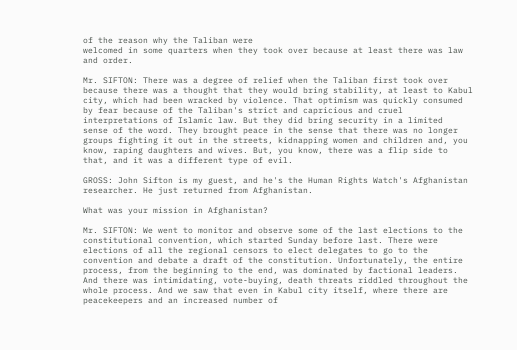of the reason why the Taliban were
welcomed in some quarters when they took over because at least there was law
and order.

Mr. SIFTON: There was a degree of relief when the Taliban first took over
because there was a thought that they would bring stability, at least to Kabul
city, which had been wracked by violence. That optimism was quickly consumed
by fear because of the Taliban's strict and capricious and cruel
interpretations of Islamic law. But they did bring security in a limited
sense of the word. They brought peace in the sense that there was no longer
groups fighting it out in the streets, kidnapping women and children and, you
know, raping daughters and wives. But, you know, there was a flip side to
that, and it was a different type of evil.

GROSS: John Sifton is my guest, and he's the Human Rights Watch's Afghanistan
researcher. He just returned from Afghanistan.

What was your mission in Afghanistan?

Mr. SIFTON: We went to monitor and observe some of the last elections to the
constitutional convention, which started Sunday before last. There were
elections of all the regional censors to elect delegates to go to the
convention and debate a draft of the constitution. Unfortunately, the entire
process, from the beginning to the end, was dominated by factional leaders.
And there was intimidating, vote-buying, death threats riddled throughout the
whole process. And we saw that even in Kabul city itself, where there are
peacekeepers and an increased number of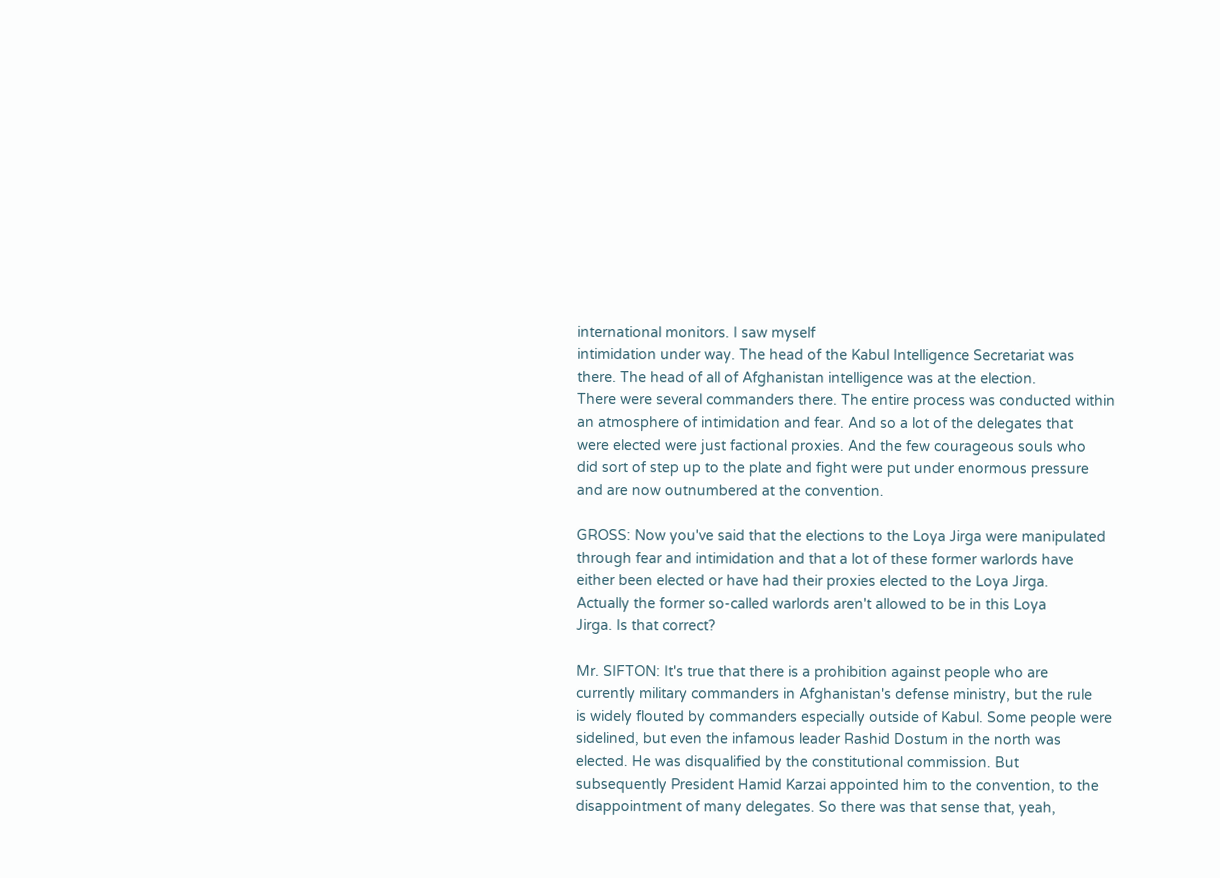international monitors. I saw myself
intimidation under way. The head of the Kabul Intelligence Secretariat was
there. The head of all of Afghanistan intelligence was at the election.
There were several commanders there. The entire process was conducted within
an atmosphere of intimidation and fear. And so a lot of the delegates that
were elected were just factional proxies. And the few courageous souls who
did sort of step up to the plate and fight were put under enormous pressure
and are now outnumbered at the convention.

GROSS: Now you've said that the elections to the Loya Jirga were manipulated
through fear and intimidation and that a lot of these former warlords have
either been elected or have had their proxies elected to the Loya Jirga.
Actually the former so-called warlords aren't allowed to be in this Loya
Jirga. Is that correct?

Mr. SIFTON: It's true that there is a prohibition against people who are
currently military commanders in Afghanistan's defense ministry, but the rule
is widely flouted by commanders especially outside of Kabul. Some people were
sidelined, but even the infamous leader Rashid Dostum in the north was
elected. He was disqualified by the constitutional commission. But
subsequently President Hamid Karzai appointed him to the convention, to the
disappointment of many delegates. So there was that sense that, yeah,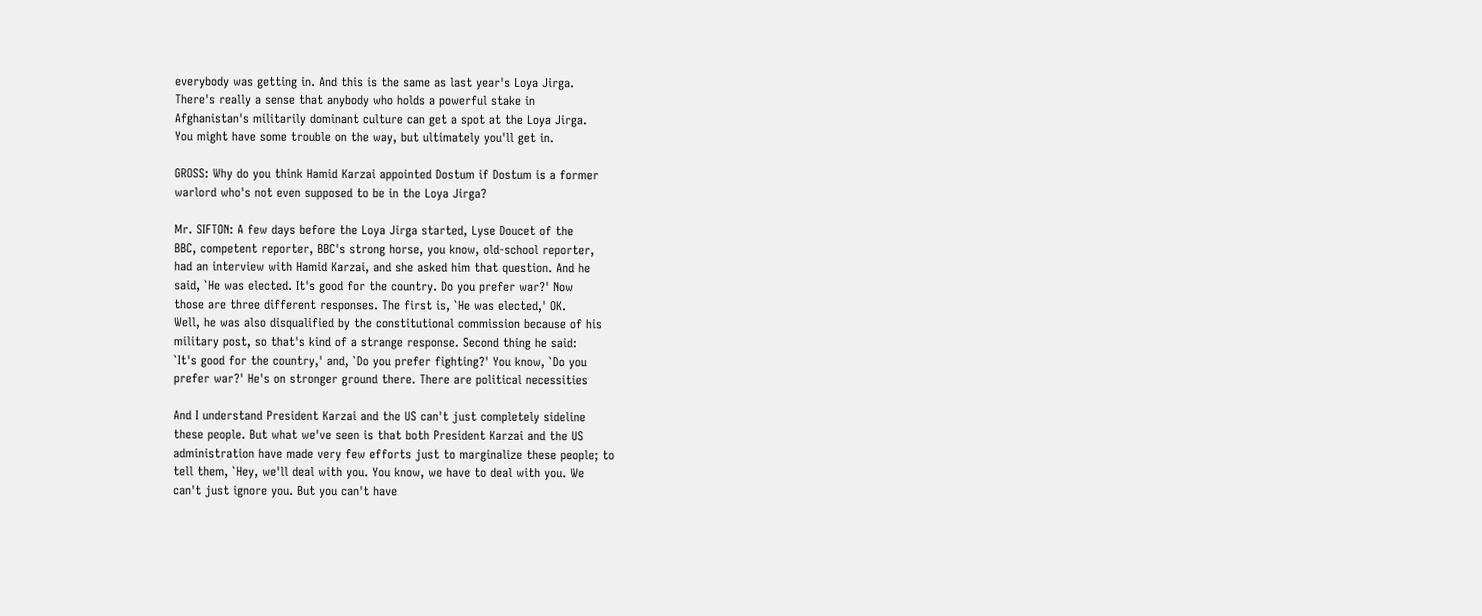everybody was getting in. And this is the same as last year's Loya Jirga.
There's really a sense that anybody who holds a powerful stake in
Afghanistan's militarily dominant culture can get a spot at the Loya Jirga.
You might have some trouble on the way, but ultimately you'll get in.

GROSS: Why do you think Hamid Karzai appointed Dostum if Dostum is a former
warlord who's not even supposed to be in the Loya Jirga?

Mr. SIFTON: A few days before the Loya Jirga started, Lyse Doucet of the
BBC, competent reporter, BBC's strong horse, you know, old-school reporter,
had an interview with Hamid Karzai, and she asked him that question. And he
said, `He was elected. It's good for the country. Do you prefer war?' Now
those are three different responses. The first is, `He was elected,' OK.
Well, he was also disqualified by the constitutional commission because of his
military post, so that's kind of a strange response. Second thing he said:
`It's good for the country,' and, `Do you prefer fighting?' You know, `Do you
prefer war?' He's on stronger ground there. There are political necessities

And I understand President Karzai and the US can't just completely sideline
these people. But what we've seen is that both President Karzai and the US
administration have made very few efforts just to marginalize these people; to
tell them, `Hey, we'll deal with you. You know, we have to deal with you. We
can't just ignore you. But you can't have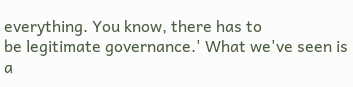everything. You know, there has to
be legitimate governance.' What we've seen is a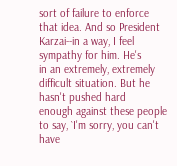sort of failure to enforce
that idea. And so President Karzai--in a way, I feel sympathy for him. He's
in an extremely, extremely difficult situation. But he hasn't pushed hard
enough against these people to say, `I'm sorry, you can't have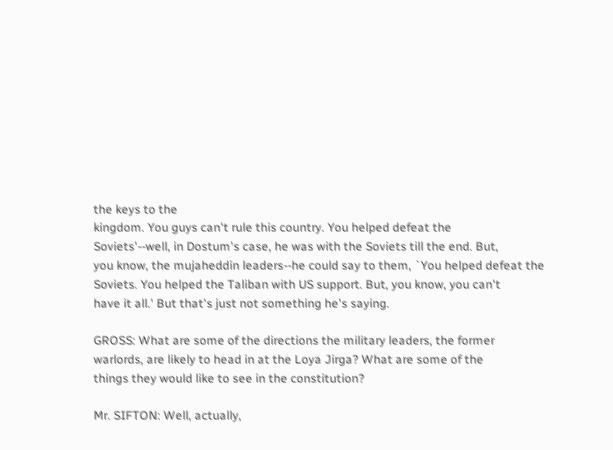the keys to the
kingdom. You guys can't rule this country. You helped defeat the
Soviets'--well, in Dostum's case, he was with the Soviets till the end. But,
you know, the mujaheddin leaders--he could say to them, `You helped defeat the
Soviets. You helped the Taliban with US support. But, you know, you can't
have it all.' But that's just not something he's saying.

GROSS: What are some of the directions the military leaders, the former
warlords, are likely to head in at the Loya Jirga? What are some of the
things they would like to see in the constitution?

Mr. SIFTON: Well, actually,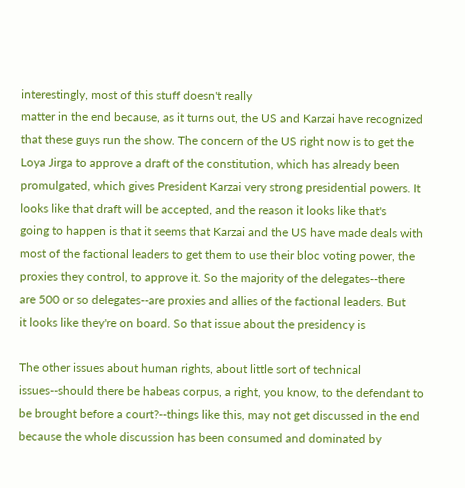interestingly, most of this stuff doesn't really
matter in the end because, as it turns out, the US and Karzai have recognized
that these guys run the show. The concern of the US right now is to get the
Loya Jirga to approve a draft of the constitution, which has already been
promulgated, which gives President Karzai very strong presidential powers. It
looks like that draft will be accepted, and the reason it looks like that's
going to happen is that it seems that Karzai and the US have made deals with
most of the factional leaders to get them to use their bloc voting power, the
proxies they control, to approve it. So the majority of the delegates--there
are 500 or so delegates--are proxies and allies of the factional leaders. But
it looks like they're on board. So that issue about the presidency is

The other issues about human rights, about little sort of technical
issues--should there be habeas corpus, a right, you know, to the defendant to
be brought before a court?--things like this, may not get discussed in the end
because the whole discussion has been consumed and dominated by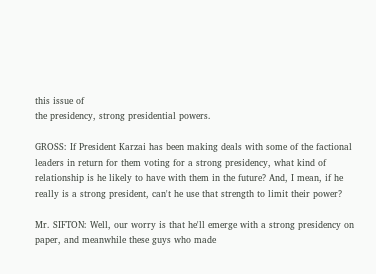this issue of
the presidency, strong presidential powers.

GROSS: If President Karzai has been making deals with some of the factional
leaders in return for them voting for a strong presidency, what kind of
relationship is he likely to have with them in the future? And, I mean, if he
really is a strong president, can't he use that strength to limit their power?

Mr. SIFTON: Well, our worry is that he'll emerge with a strong presidency on
paper, and meanwhile these guys who made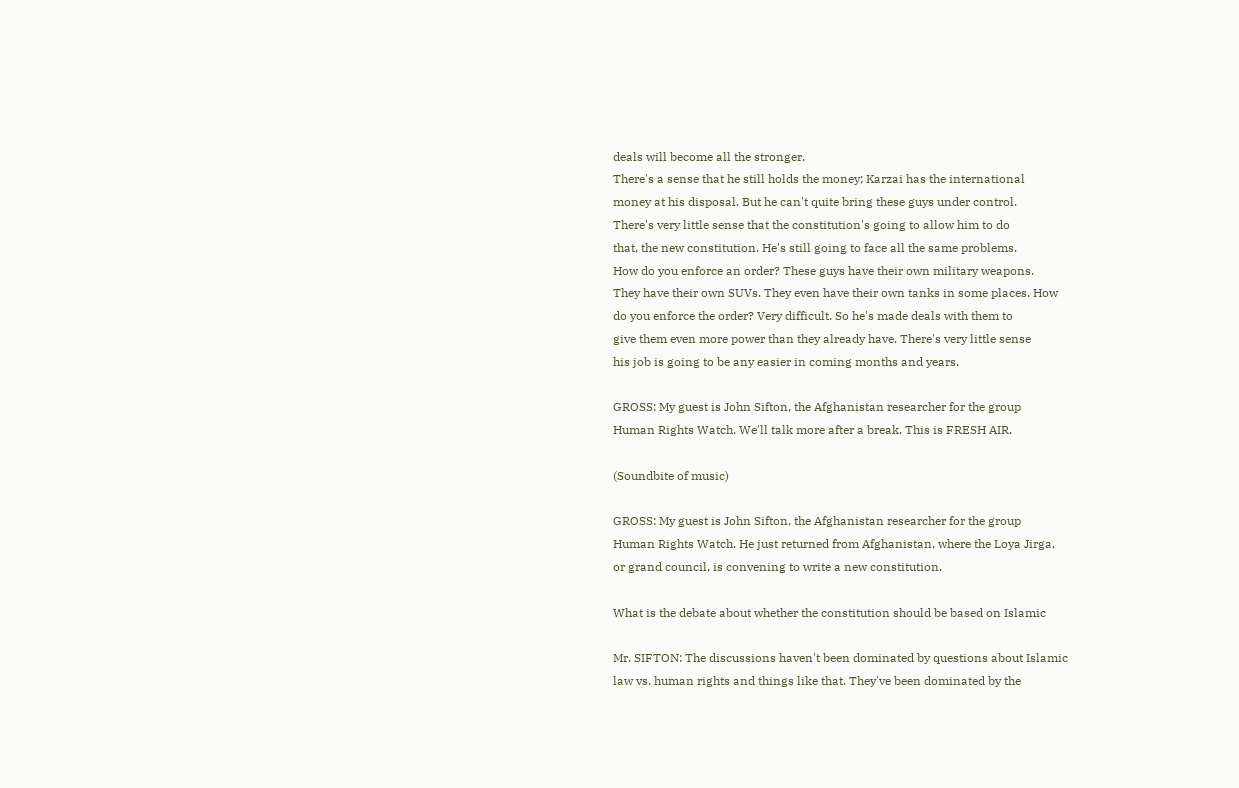deals will become all the stronger.
There's a sense that he still holds the money; Karzai has the international
money at his disposal. But he can't quite bring these guys under control.
There's very little sense that the constitution's going to allow him to do
that, the new constitution. He's still going to face all the same problems.
How do you enforce an order? These guys have their own military weapons.
They have their own SUVs. They even have their own tanks in some places. How
do you enforce the order? Very difficult. So he's made deals with them to
give them even more power than they already have. There's very little sense
his job is going to be any easier in coming months and years.

GROSS: My guest is John Sifton, the Afghanistan researcher for the group
Human Rights Watch. We'll talk more after a break. This is FRESH AIR.

(Soundbite of music)

GROSS: My guest is John Sifton, the Afghanistan researcher for the group
Human Rights Watch. He just returned from Afghanistan, where the Loya Jirga,
or grand council, is convening to write a new constitution.

What is the debate about whether the constitution should be based on Islamic

Mr. SIFTON: The discussions haven't been dominated by questions about Islamic
law vs. human rights and things like that. They've been dominated by the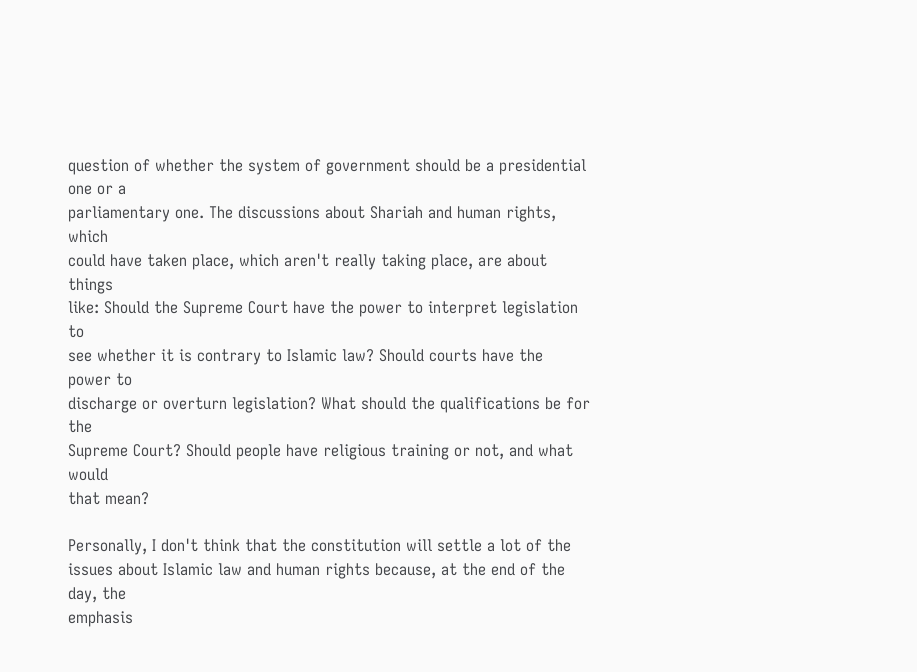question of whether the system of government should be a presidential one or a
parliamentary one. The discussions about Shariah and human rights, which
could have taken place, which aren't really taking place, are about things
like: Should the Supreme Court have the power to interpret legislation to
see whether it is contrary to Islamic law? Should courts have the power to
discharge or overturn legislation? What should the qualifications be for the
Supreme Court? Should people have religious training or not, and what would
that mean?

Personally, I don't think that the constitution will settle a lot of the
issues about Islamic law and human rights because, at the end of the day, the
emphasis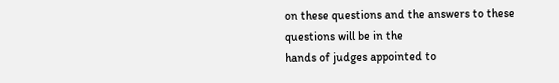on these questions and the answers to these questions will be in the
hands of judges appointed to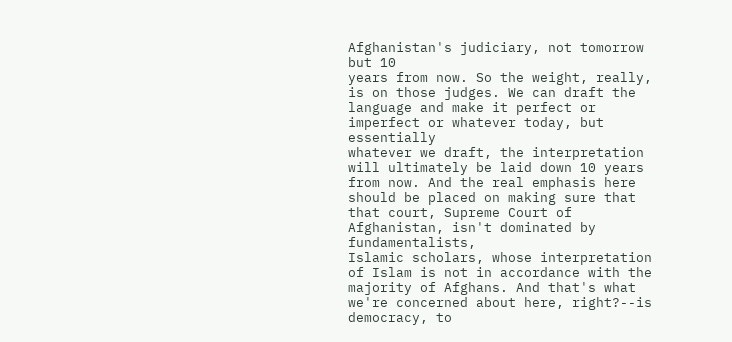Afghanistan's judiciary, not tomorrow but 10
years from now. So the weight, really, is on those judges. We can draft the
language and make it perfect or imperfect or whatever today, but essentially
whatever we draft, the interpretation will ultimately be laid down 10 years
from now. And the real emphasis here should be placed on making sure that
that court, Supreme Court of Afghanistan, isn't dominated by fundamentalists,
Islamic scholars, whose interpretation of Islam is not in accordance with the
majority of Afghans. And that's what we're concerned about here, right?--is
democracy, to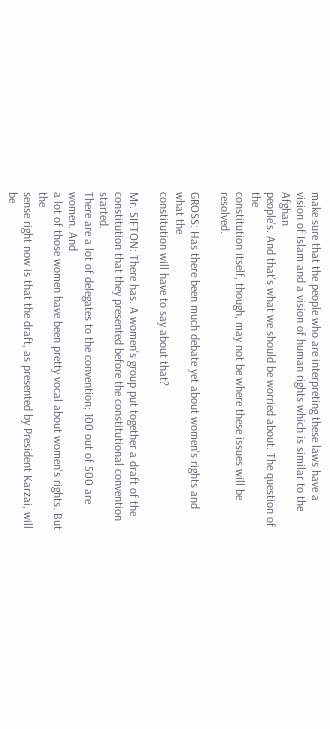make sure that the people who are interpreting these laws have a
vision of Islam and a vision of human rights which is similar to the Afghan
people's. And that's what we should be worried about. The question of the
constitution itself, though, may not be where these issues will be resolved.

GROSS: Has there been much debate yet about women's rights and what the
constitution will have to say about that?

Mr. SIFTON: There has. A women's group put together a draft of the
constitution that they presented before the constitutional convention started.
There are a lot of delegates to the convention; 100 out of 500 are women. And
a lot of those women have been pretty vocal about women's rights. But the
sense right now is that the draft, as presented by President Karzai, will be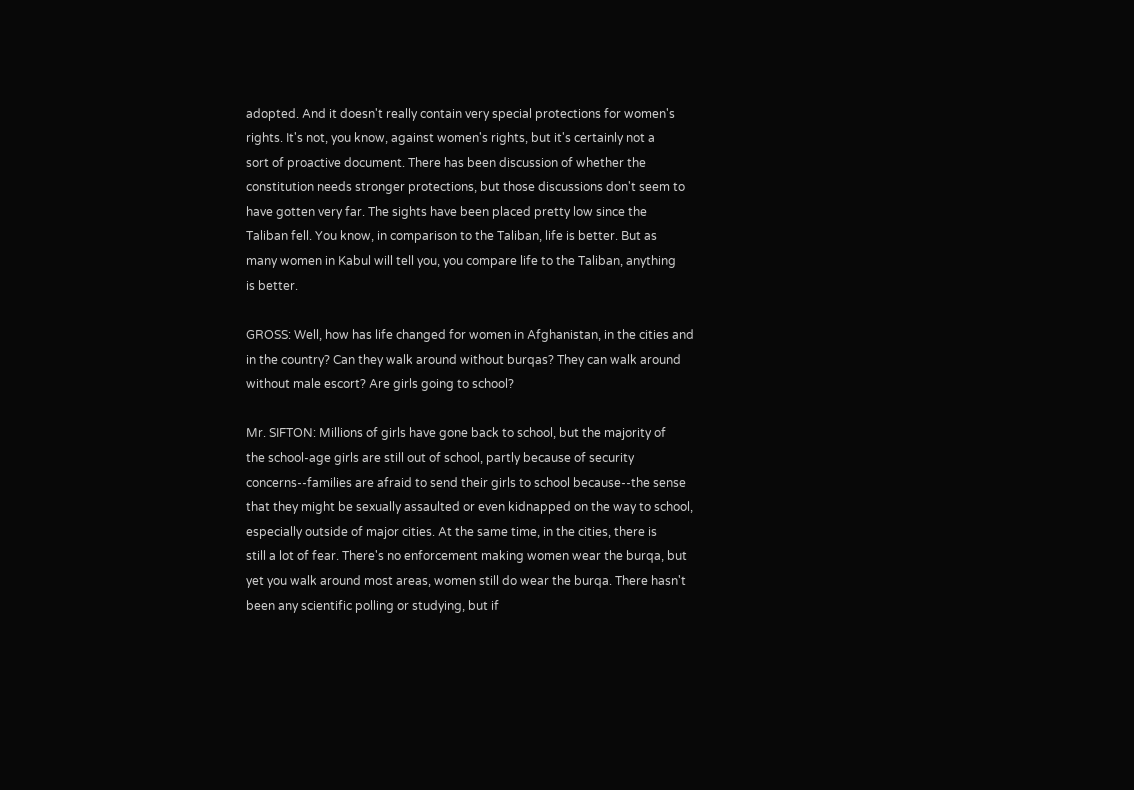adopted. And it doesn't really contain very special protections for women's
rights. It's not, you know, against women's rights, but it's certainly not a
sort of proactive document. There has been discussion of whether the
constitution needs stronger protections, but those discussions don't seem to
have gotten very far. The sights have been placed pretty low since the
Taliban fell. You know, in comparison to the Taliban, life is better. But as
many women in Kabul will tell you, you compare life to the Taliban, anything
is better.

GROSS: Well, how has life changed for women in Afghanistan, in the cities and
in the country? Can they walk around without burqas? They can walk around
without male escort? Are girls going to school?

Mr. SIFTON: Millions of girls have gone back to school, but the majority of
the school-age girls are still out of school, partly because of security
concerns--families are afraid to send their girls to school because--the sense
that they might be sexually assaulted or even kidnapped on the way to school,
especially outside of major cities. At the same time, in the cities, there is
still a lot of fear. There's no enforcement making women wear the burqa, but
yet you walk around most areas, women still do wear the burqa. There hasn't
been any scientific polling or studying, but if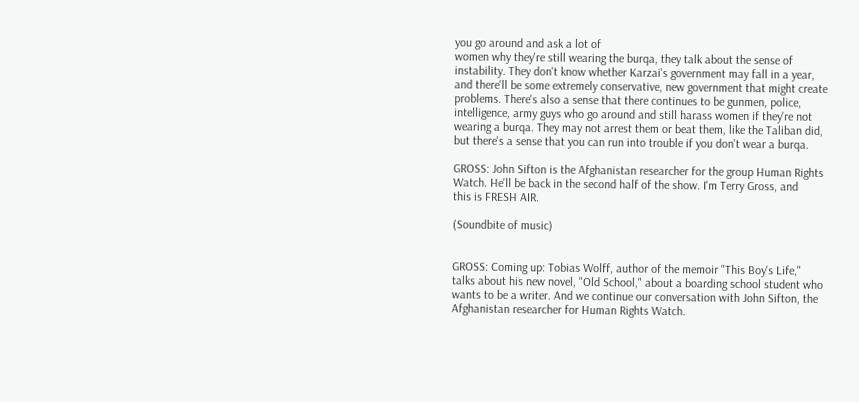you go around and ask a lot of
women why they're still wearing the burqa, they talk about the sense of
instability. They don't know whether Karzai's government may fall in a year,
and there'll be some extremely conservative, new government that might create
problems. There's also a sense that there continues to be gunmen, police,
intelligence, army guys who go around and still harass women if they're not
wearing a burqa. They may not arrest them or beat them, like the Taliban did,
but there's a sense that you can run into trouble if you don't wear a burqa.

GROSS: John Sifton is the Afghanistan researcher for the group Human Rights
Watch. He'll be back in the second half of the show. I'm Terry Gross, and
this is FRESH AIR.

(Soundbite of music)


GROSS: Coming up: Tobias Wolff, author of the memoir "This Boy's Life,"
talks about his new novel, "Old School," about a boarding school student who
wants to be a writer. And we continue our conversation with John Sifton, the
Afghanistan researcher for Human Rights Watch.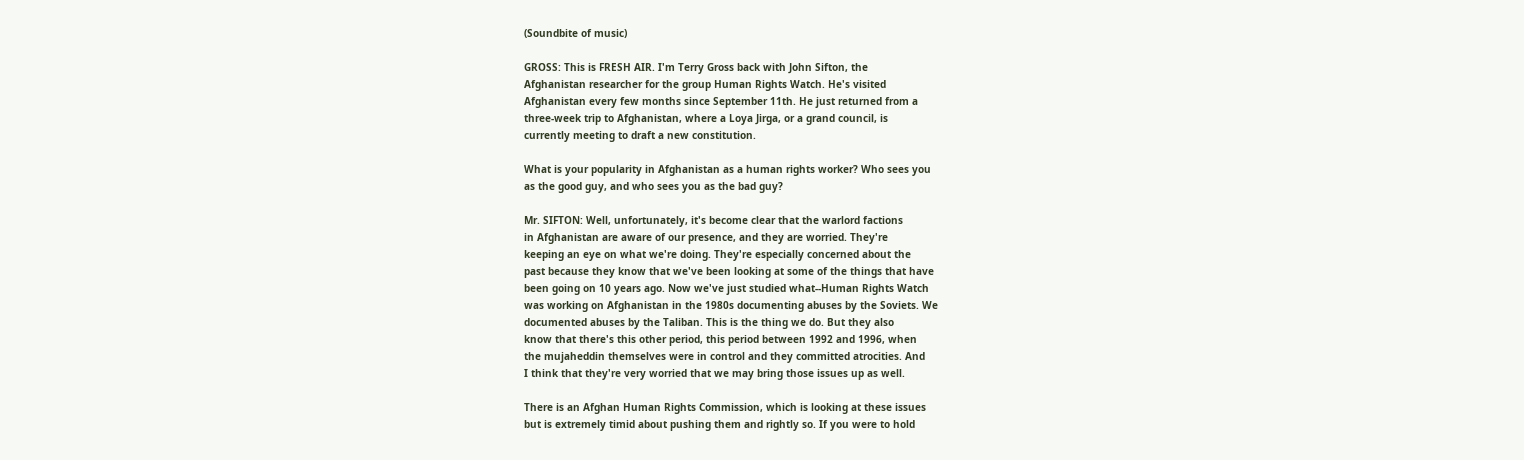(Soundbite of music)

GROSS: This is FRESH AIR. I'm Terry Gross back with John Sifton, the
Afghanistan researcher for the group Human Rights Watch. He's visited
Afghanistan every few months since September 11th. He just returned from a
three-week trip to Afghanistan, where a Loya Jirga, or a grand council, is
currently meeting to draft a new constitution.

What is your popularity in Afghanistan as a human rights worker? Who sees you
as the good guy, and who sees you as the bad guy?

Mr. SIFTON: Well, unfortunately, it's become clear that the warlord factions
in Afghanistan are aware of our presence, and they are worried. They're
keeping an eye on what we're doing. They're especially concerned about the
past because they know that we've been looking at some of the things that have
been going on 10 years ago. Now we've just studied what--Human Rights Watch
was working on Afghanistan in the 1980s documenting abuses by the Soviets. We
documented abuses by the Taliban. This is the thing we do. But they also
know that there's this other period, this period between 1992 and 1996, when
the mujaheddin themselves were in control and they committed atrocities. And
I think that they're very worried that we may bring those issues up as well.

There is an Afghan Human Rights Commission, which is looking at these issues
but is extremely timid about pushing them and rightly so. If you were to hold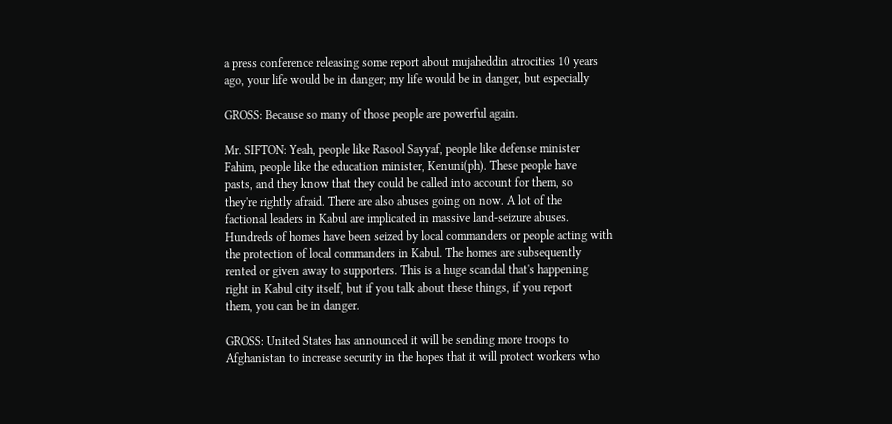a press conference releasing some report about mujaheddin atrocities 10 years
ago, your life would be in danger; my life would be in danger, but especially

GROSS: Because so many of those people are powerful again.

Mr. SIFTON: Yeah, people like Rasool Sayyaf, people like defense minister
Fahim, people like the education minister, Kenuni(ph). These people have
pasts, and they know that they could be called into account for them, so
they're rightly afraid. There are also abuses going on now. A lot of the
factional leaders in Kabul are implicated in massive land-seizure abuses.
Hundreds of homes have been seized by local commanders or people acting with
the protection of local commanders in Kabul. The homes are subsequently
rented or given away to supporters. This is a huge scandal that's happening
right in Kabul city itself, but if you talk about these things, if you report
them, you can be in danger.

GROSS: United States has announced it will be sending more troops to
Afghanistan to increase security in the hopes that it will protect workers who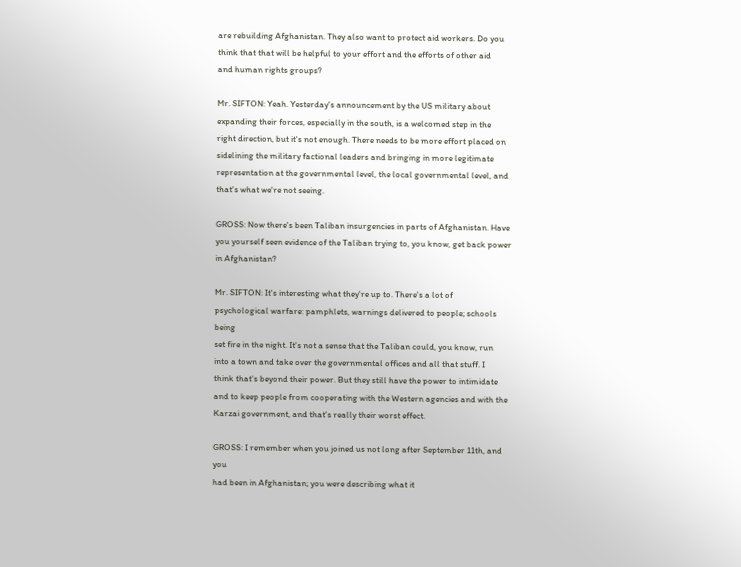are rebuilding Afghanistan. They also want to protect aid workers. Do you
think that that will be helpful to your effort and the efforts of other aid
and human rights groups?

Mr. SIFTON: Yeah. Yesterday's announcement by the US military about
expanding their forces, especially in the south, is a welcomed step in the
right direction, but it's not enough. There needs to be more effort placed on
sidelining the military factional leaders and bringing in more legitimate
representation at the governmental level, the local governmental level, and
that's what we're not seeing.

GROSS: Now there's been Taliban insurgencies in parts of Afghanistan. Have
you yourself seen evidence of the Taliban trying to, you know, get back power
in Afghanistan?

Mr. SIFTON: It's interesting what they're up to. There's a lot of
psychological warfare: pamphlets, warnings delivered to people; schools being
set fire in the night. It's not a sense that the Taliban could, you know, run
into a town and take over the governmental offices and all that stuff. I
think that's beyond their power. But they still have the power to intimidate
and to keep people from cooperating with the Western agencies and with the
Karzai government, and that's really their worst effect.

GROSS: I remember when you joined us not long after September 11th, and you
had been in Afghanistan; you were describing what it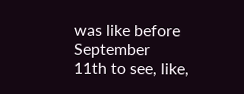was like before September
11th to see, like,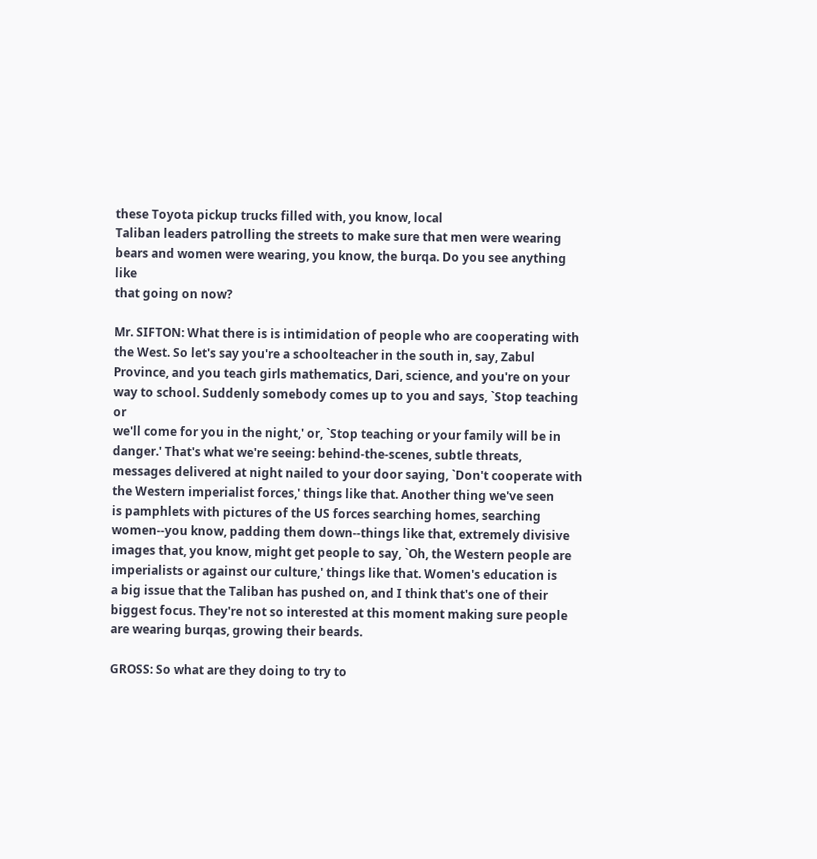these Toyota pickup trucks filled with, you know, local
Taliban leaders patrolling the streets to make sure that men were wearing
bears and women were wearing, you know, the burqa. Do you see anything like
that going on now?

Mr. SIFTON: What there is is intimidation of people who are cooperating with
the West. So let's say you're a schoolteacher in the south in, say, Zabul
Province, and you teach girls mathematics, Dari, science, and you're on your
way to school. Suddenly somebody comes up to you and says, `Stop teaching or
we'll come for you in the night,' or, `Stop teaching or your family will be in
danger.' That's what we're seeing: behind-the-scenes, subtle threats,
messages delivered at night nailed to your door saying, `Don't cooperate with
the Western imperialist forces,' things like that. Another thing we've seen
is pamphlets with pictures of the US forces searching homes, searching
women--you know, padding them down--things like that, extremely divisive
images that, you know, might get people to say, `Oh, the Western people are
imperialists or against our culture,' things like that. Women's education is
a big issue that the Taliban has pushed on, and I think that's one of their
biggest focus. They're not so interested at this moment making sure people
are wearing burqas, growing their beards.

GROSS: So what are they doing to try to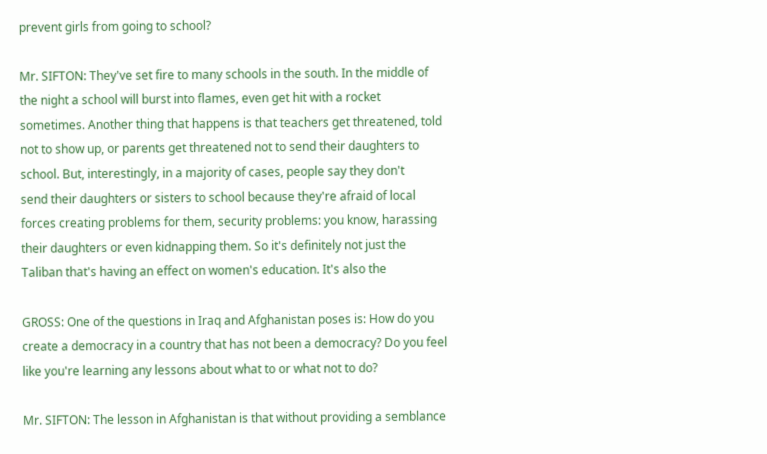prevent girls from going to school?

Mr. SIFTON: They've set fire to many schools in the south. In the middle of
the night a school will burst into flames, even get hit with a rocket
sometimes. Another thing that happens is that teachers get threatened, told
not to show up, or parents get threatened not to send their daughters to
school. But, interestingly, in a majority of cases, people say they don't
send their daughters or sisters to school because they're afraid of local
forces creating problems for them, security problems: you know, harassing
their daughters or even kidnapping them. So it's definitely not just the
Taliban that's having an effect on women's education. It's also the

GROSS: One of the questions in Iraq and Afghanistan poses is: How do you
create a democracy in a country that has not been a democracy? Do you feel
like you're learning any lessons about what to or what not to do?

Mr. SIFTON: The lesson in Afghanistan is that without providing a semblance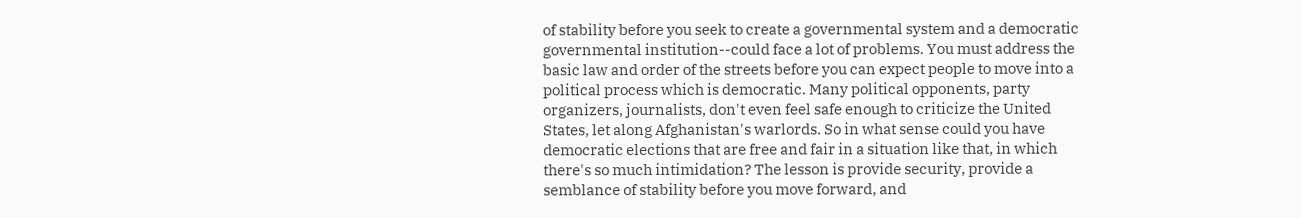of stability before you seek to create a governmental system and a democratic
governmental institution--could face a lot of problems. You must address the
basic law and order of the streets before you can expect people to move into a
political process which is democratic. Many political opponents, party
organizers, journalists, don't even feel safe enough to criticize the United
States, let along Afghanistan's warlords. So in what sense could you have
democratic elections that are free and fair in a situation like that, in which
there's so much intimidation? The lesson is provide security, provide a
semblance of stability before you move forward, and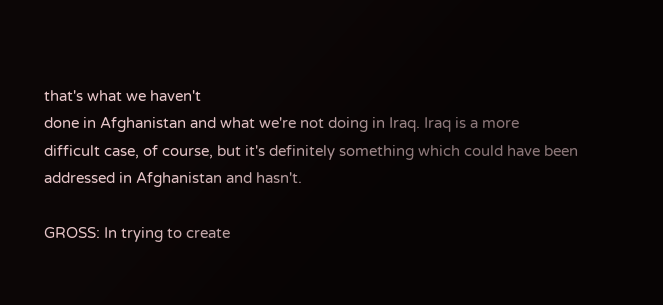that's what we haven't
done in Afghanistan and what we're not doing in Iraq. Iraq is a more
difficult case, of course, but it's definitely something which could have been
addressed in Afghanistan and hasn't.

GROSS: In trying to create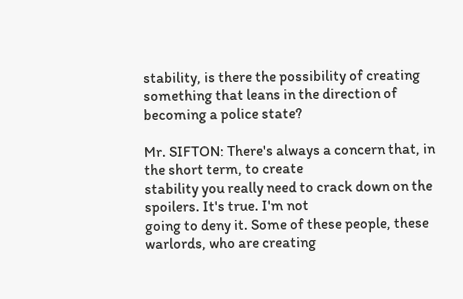stability, is there the possibility of creating
something that leans in the direction of becoming a police state?

Mr. SIFTON: There's always a concern that, in the short term, to create
stability you really need to crack down on the spoilers. It's true. I'm not
going to deny it. Some of these people, these warlords, who are creating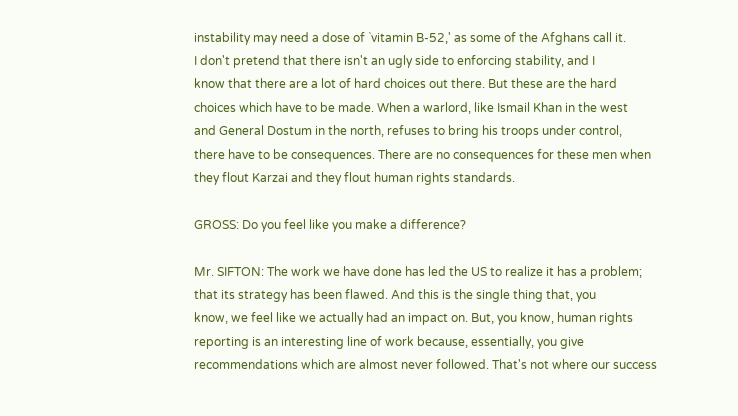instability may need a dose of `vitamin B-52,' as some of the Afghans call it.
I don't pretend that there isn't an ugly side to enforcing stability, and I
know that there are a lot of hard choices out there. But these are the hard
choices which have to be made. When a warlord, like Ismail Khan in the west
and General Dostum in the north, refuses to bring his troops under control,
there have to be consequences. There are no consequences for these men when
they flout Karzai and they flout human rights standards.

GROSS: Do you feel like you make a difference?

Mr. SIFTON: The work we have done has led the US to realize it has a problem;
that its strategy has been flawed. And this is the single thing that, you
know, we feel like we actually had an impact on. But, you know, human rights
reporting is an interesting line of work because, essentially, you give
recommendations which are almost never followed. That's not where our success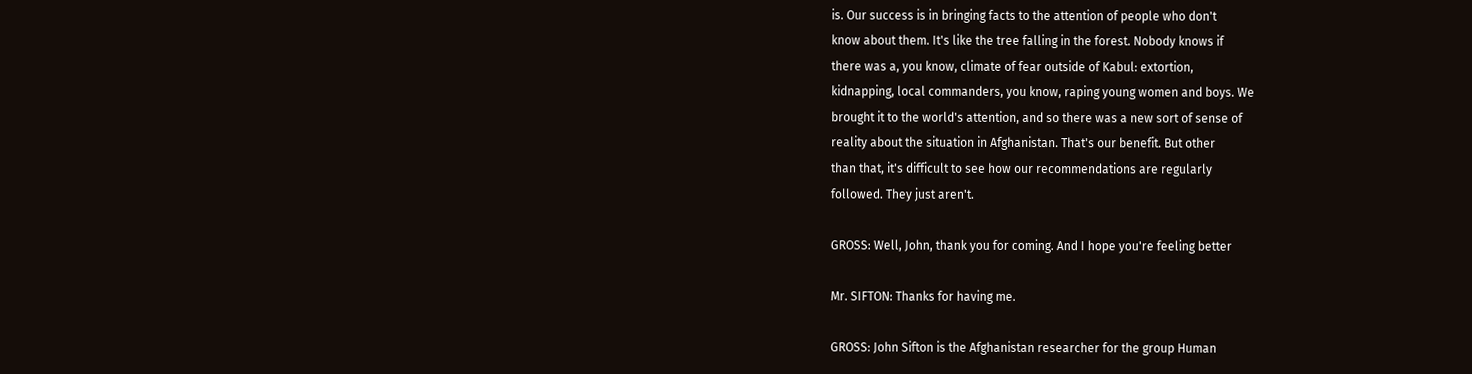is. Our success is in bringing facts to the attention of people who don't
know about them. It's like the tree falling in the forest. Nobody knows if
there was a, you know, climate of fear outside of Kabul: extortion,
kidnapping, local commanders, you know, raping young women and boys. We
brought it to the world's attention, and so there was a new sort of sense of
reality about the situation in Afghanistan. That's our benefit. But other
than that, it's difficult to see how our recommendations are regularly
followed. They just aren't.

GROSS: Well, John, thank you for coming. And I hope you're feeling better

Mr. SIFTON: Thanks for having me.

GROSS: John Sifton is the Afghanistan researcher for the group Human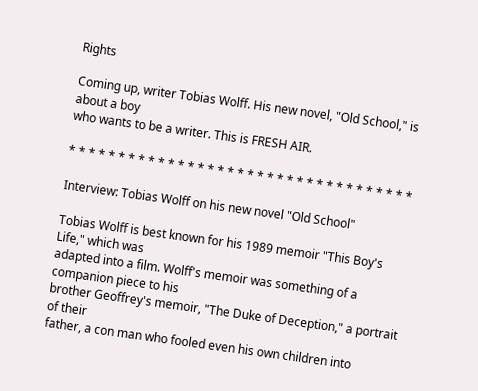Rights

Coming up, writer Tobias Wolff. His new novel, "Old School," is about a boy
who wants to be a writer. This is FRESH AIR.

* * * * * * * * * * * * * * * * * * * * * * * * * * * * * * * * * * *

Interview: Tobias Wolff on his new novel "Old School"

Tobias Wolff is best known for his 1989 memoir "This Boy's Life," which was
adapted into a film. Wolff's memoir was something of a companion piece to his
brother Geoffrey's memoir, "The Duke of Deception," a portrait of their
father, a con man who fooled even his own children into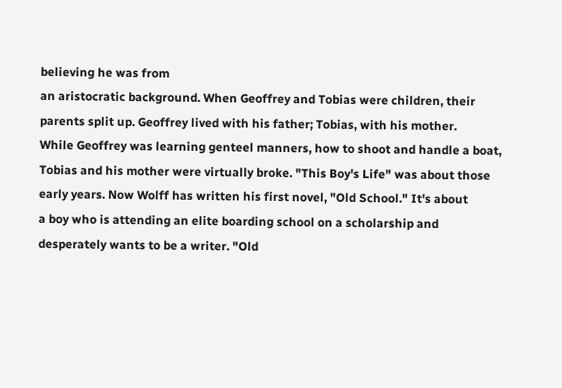believing he was from
an aristocratic background. When Geoffrey and Tobias were children, their
parents split up. Geoffrey lived with his father; Tobias, with his mother.
While Geoffrey was learning genteel manners, how to shoot and handle a boat,
Tobias and his mother were virtually broke. "This Boy's Life" was about those
early years. Now Wolff has written his first novel, "Old School." It's about
a boy who is attending an elite boarding school on a scholarship and
desperately wants to be a writer. "Old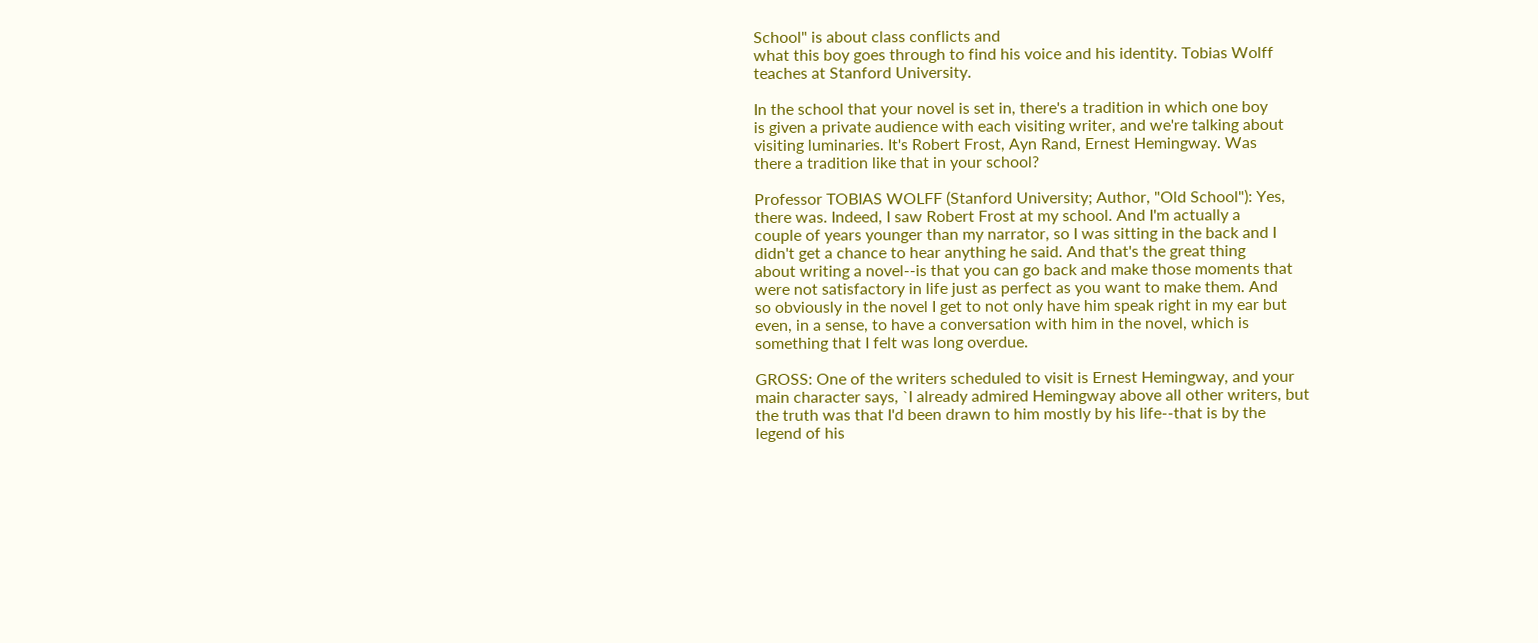School" is about class conflicts and
what this boy goes through to find his voice and his identity. Tobias Wolff
teaches at Stanford University.

In the school that your novel is set in, there's a tradition in which one boy
is given a private audience with each visiting writer, and we're talking about
visiting luminaries. It's Robert Frost, Ayn Rand, Ernest Hemingway. Was
there a tradition like that in your school?

Professor TOBIAS WOLFF (Stanford University; Author, "Old School"): Yes,
there was. Indeed, I saw Robert Frost at my school. And I'm actually a
couple of years younger than my narrator, so I was sitting in the back and I
didn't get a chance to hear anything he said. And that's the great thing
about writing a novel--is that you can go back and make those moments that
were not satisfactory in life just as perfect as you want to make them. And
so obviously in the novel I get to not only have him speak right in my ear but
even, in a sense, to have a conversation with him in the novel, which is
something that I felt was long overdue.

GROSS: One of the writers scheduled to visit is Ernest Hemingway, and your
main character says, `I already admired Hemingway above all other writers, but
the truth was that I'd been drawn to him mostly by his life--that is by the
legend of his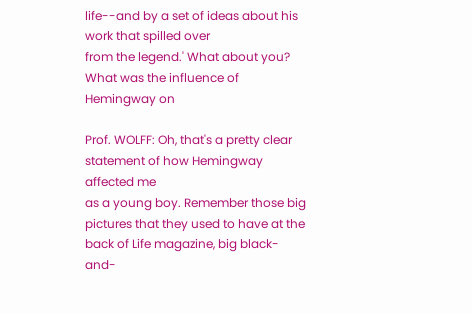life--and by a set of ideas about his work that spilled over
from the legend.' What about you? What was the influence of Hemingway on

Prof. WOLFF: Oh, that's a pretty clear statement of how Hemingway affected me
as a young boy. Remember those big pictures that they used to have at the
back of Life magazine, big black-and-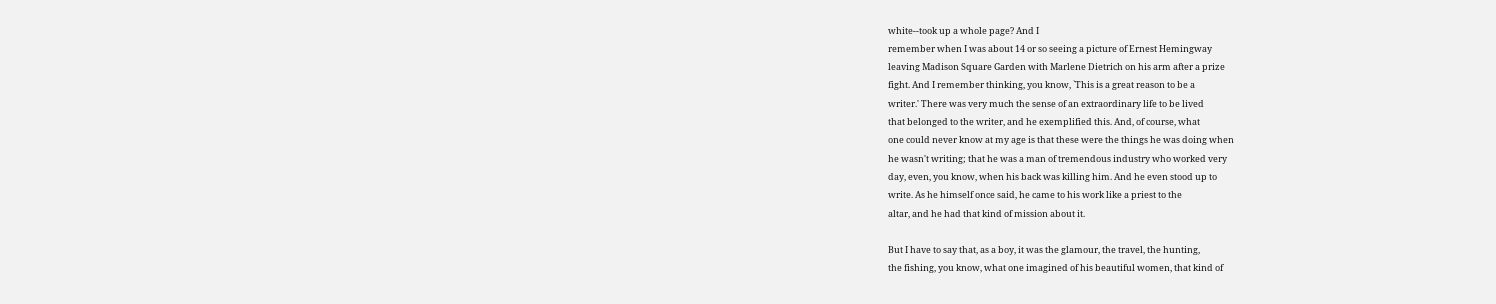white--took up a whole page? And I
remember when I was about 14 or so seeing a picture of Ernest Hemingway
leaving Madison Square Garden with Marlene Dietrich on his arm after a prize
fight. And I remember thinking, you know, `This is a great reason to be a
writer.' There was very much the sense of an extraordinary life to be lived
that belonged to the writer, and he exemplified this. And, of course, what
one could never know at my age is that these were the things he was doing when
he wasn't writing; that he was a man of tremendous industry who worked very
day, even, you know, when his back was killing him. And he even stood up to
write. As he himself once said, he came to his work like a priest to the
altar, and he had that kind of mission about it.

But I have to say that, as a boy, it was the glamour, the travel, the hunting,
the fishing, you know, what one imagined of his beautiful women, that kind of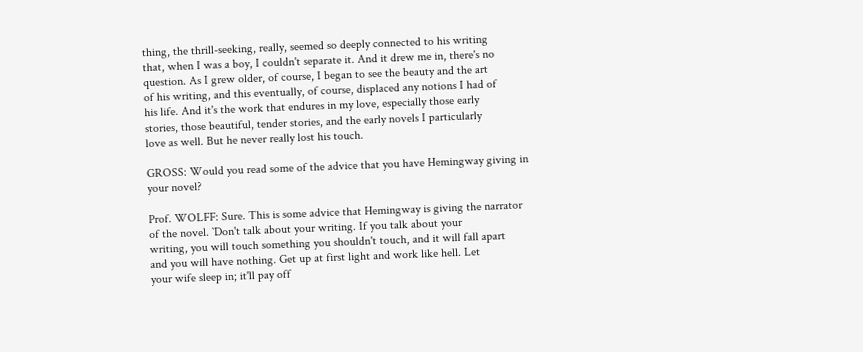thing, the thrill-seeking, really, seemed so deeply connected to his writing
that, when I was a boy, I couldn't separate it. And it drew me in, there's no
question. As I grew older, of course, I began to see the beauty and the art
of his writing, and this eventually, of course, displaced any notions I had of
his life. And it's the work that endures in my love, especially those early
stories, those beautiful, tender stories, and the early novels I particularly
love as well. But he never really lost his touch.

GROSS: Would you read some of the advice that you have Hemingway giving in
your novel?

Prof. WOLFF: Sure. This is some advice that Hemingway is giving the narrator
of the novel. `Don't talk about your writing. If you talk about your
writing, you will touch something you shouldn't touch, and it will fall apart
and you will have nothing. Get up at first light and work like hell. Let
your wife sleep in; it'll pay off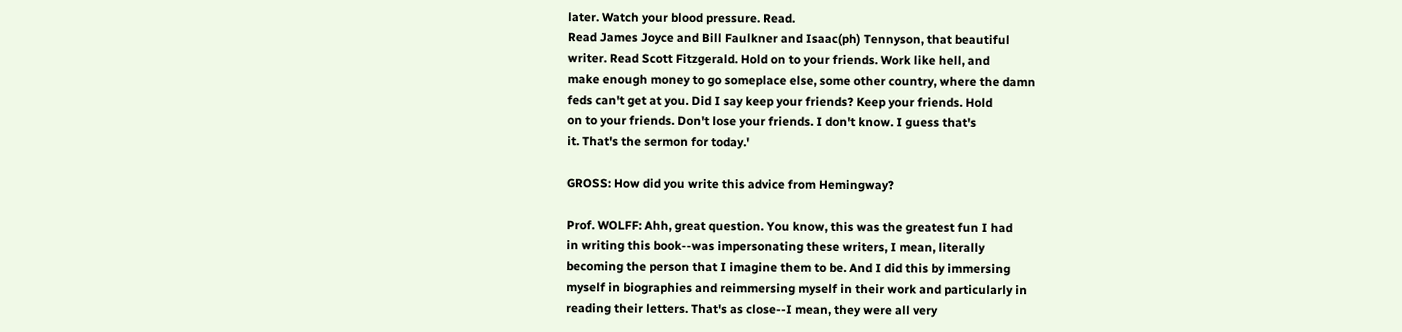later. Watch your blood pressure. Read.
Read James Joyce and Bill Faulkner and Isaac(ph) Tennyson, that beautiful
writer. Read Scott Fitzgerald. Hold on to your friends. Work like hell, and
make enough money to go someplace else, some other country, where the damn
feds can't get at you. Did I say keep your friends? Keep your friends. Hold
on to your friends. Don't lose your friends. I don't know. I guess that's
it. That's the sermon for today.'

GROSS: How did you write this advice from Hemingway?

Prof. WOLFF: Ahh, great question. You know, this was the greatest fun I had
in writing this book--was impersonating these writers, I mean, literally
becoming the person that I imagine them to be. And I did this by immersing
myself in biographies and reimmersing myself in their work and particularly in
reading their letters. That's as close--I mean, they were all very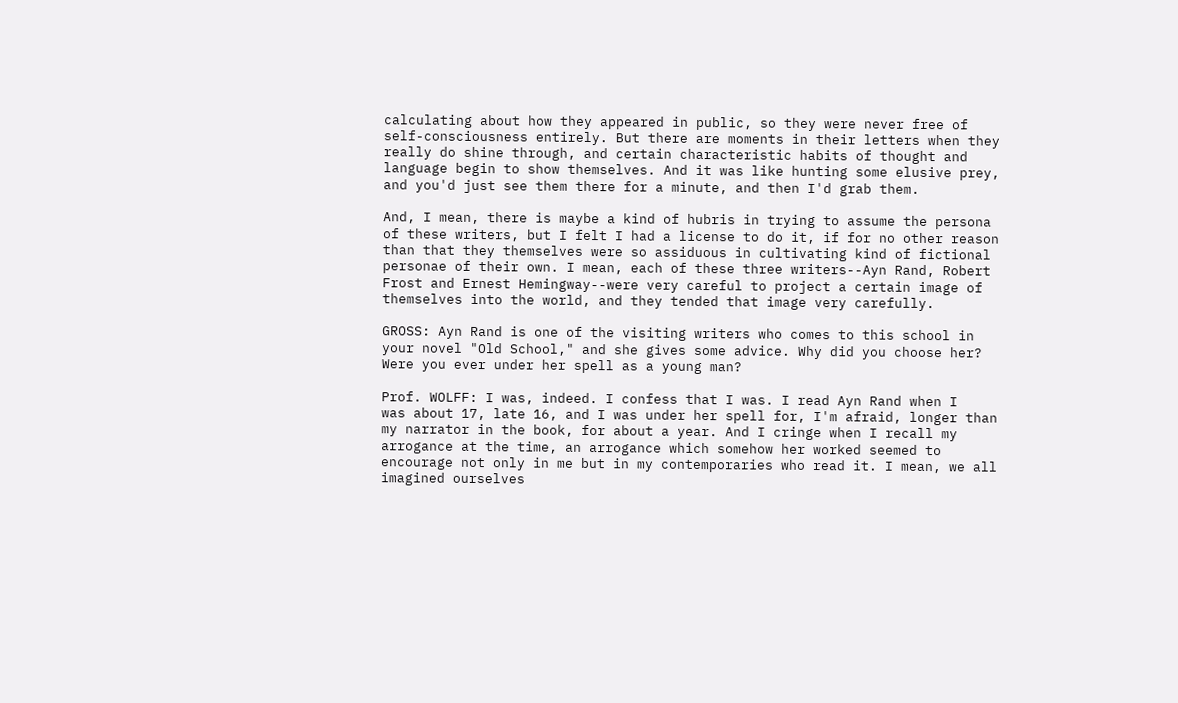calculating about how they appeared in public, so they were never free of
self-consciousness entirely. But there are moments in their letters when they
really do shine through, and certain characteristic habits of thought and
language begin to show themselves. And it was like hunting some elusive prey,
and you'd just see them there for a minute, and then I'd grab them.

And, I mean, there is maybe a kind of hubris in trying to assume the persona
of these writers, but I felt I had a license to do it, if for no other reason
than that they themselves were so assiduous in cultivating kind of fictional
personae of their own. I mean, each of these three writers--Ayn Rand, Robert
Frost and Ernest Hemingway--were very careful to project a certain image of
themselves into the world, and they tended that image very carefully.

GROSS: Ayn Rand is one of the visiting writers who comes to this school in
your novel "Old School," and she gives some advice. Why did you choose her?
Were you ever under her spell as a young man?

Prof. WOLFF: I was, indeed. I confess that I was. I read Ayn Rand when I
was about 17, late 16, and I was under her spell for, I'm afraid, longer than
my narrator in the book, for about a year. And I cringe when I recall my
arrogance at the time, an arrogance which somehow her worked seemed to
encourage not only in me but in my contemporaries who read it. I mean, we all
imagined ourselves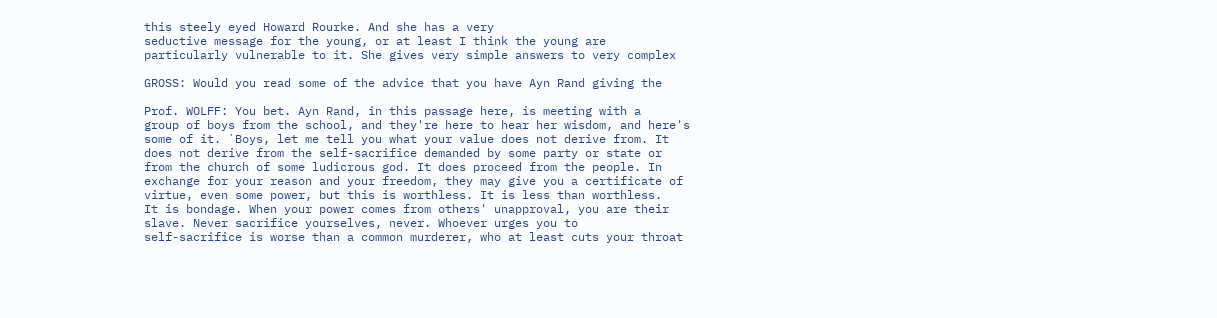this steely eyed Howard Rourke. And she has a very
seductive message for the young, or at least I think the young are
particularly vulnerable to it. She gives very simple answers to very complex

GROSS: Would you read some of the advice that you have Ayn Rand giving the

Prof. WOLFF: You bet. Ayn Rand, in this passage here, is meeting with a
group of boys from the school, and they're here to hear her wisdom, and here's
some of it. `Boys, let me tell you what your value does not derive from. It
does not derive from the self-sacrifice demanded by some party or state or
from the church of some ludicrous god. It does proceed from the people. In
exchange for your reason and your freedom, they may give you a certificate of
virtue, even some power, but this is worthless. It is less than worthless.
It is bondage. When your power comes from others' unapproval, you are their
slave. Never sacrifice yourselves, never. Whoever urges you to
self-sacrifice is worse than a common murderer, who at least cuts your throat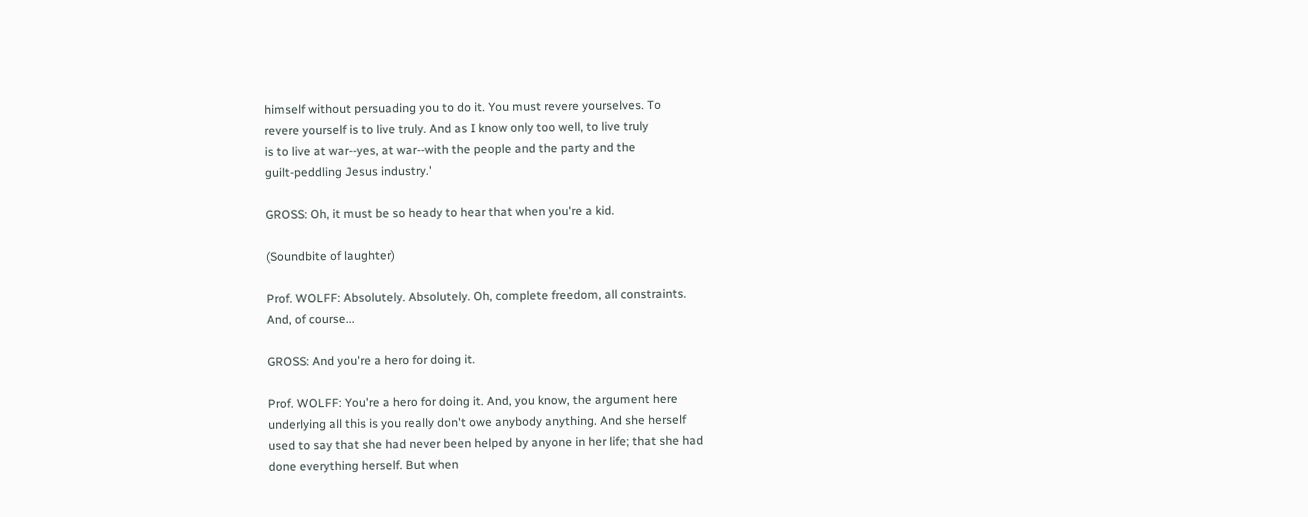himself without persuading you to do it. You must revere yourselves. To
revere yourself is to live truly. And as I know only too well, to live truly
is to live at war--yes, at war--with the people and the party and the
guilt-peddling Jesus industry.'

GROSS: Oh, it must be so heady to hear that when you're a kid.

(Soundbite of laughter)

Prof. WOLFF: Absolutely. Absolutely. Oh, complete freedom, all constraints.
And, of course...

GROSS: And you're a hero for doing it.

Prof. WOLFF: You're a hero for doing it. And, you know, the argument here
underlying all this is you really don't owe anybody anything. And she herself
used to say that she had never been helped by anyone in her life; that she had
done everything herself. But when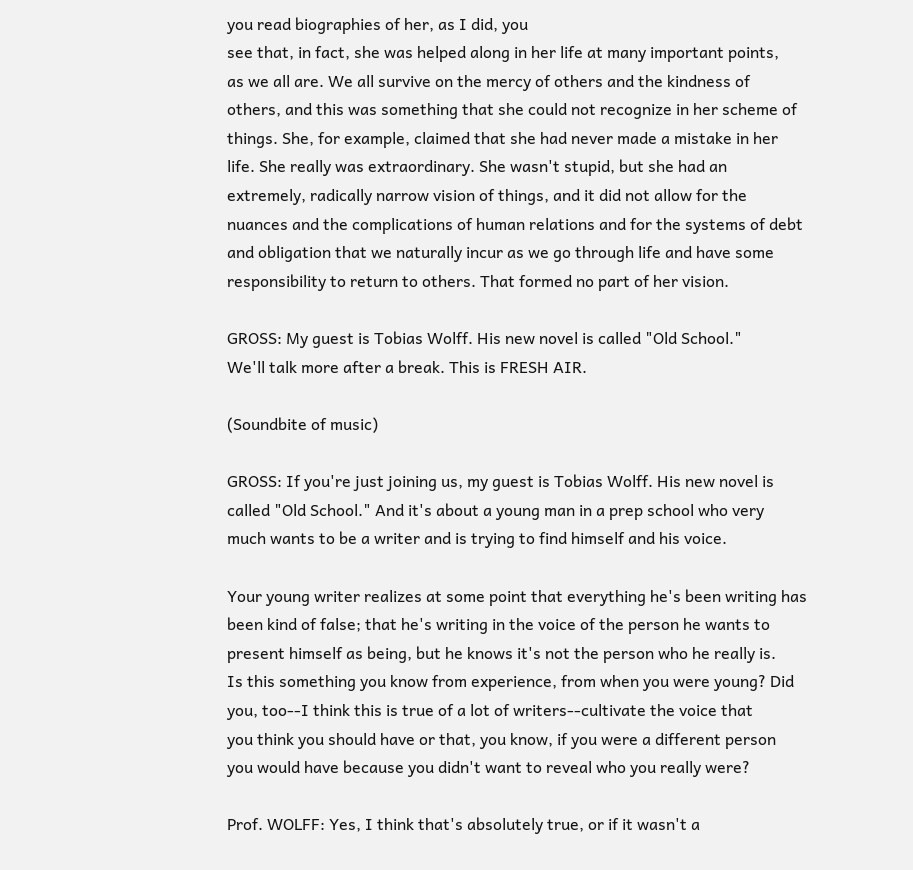you read biographies of her, as I did, you
see that, in fact, she was helped along in her life at many important points,
as we all are. We all survive on the mercy of others and the kindness of
others, and this was something that she could not recognize in her scheme of
things. She, for example, claimed that she had never made a mistake in her
life. She really was extraordinary. She wasn't stupid, but she had an
extremely, radically narrow vision of things, and it did not allow for the
nuances and the complications of human relations and for the systems of debt
and obligation that we naturally incur as we go through life and have some
responsibility to return to others. That formed no part of her vision.

GROSS: My guest is Tobias Wolff. His new novel is called "Old School."
We'll talk more after a break. This is FRESH AIR.

(Soundbite of music)

GROSS: If you're just joining us, my guest is Tobias Wolff. His new novel is
called "Old School." And it's about a young man in a prep school who very
much wants to be a writer and is trying to find himself and his voice.

Your young writer realizes at some point that everything he's been writing has
been kind of false; that he's writing in the voice of the person he wants to
present himself as being, but he knows it's not the person who he really is.
Is this something you know from experience, from when you were young? Did
you, too--I think this is true of a lot of writers--cultivate the voice that
you think you should have or that, you know, if you were a different person
you would have because you didn't want to reveal who you really were?

Prof. WOLFF: Yes, I think that's absolutely true, or if it wasn't a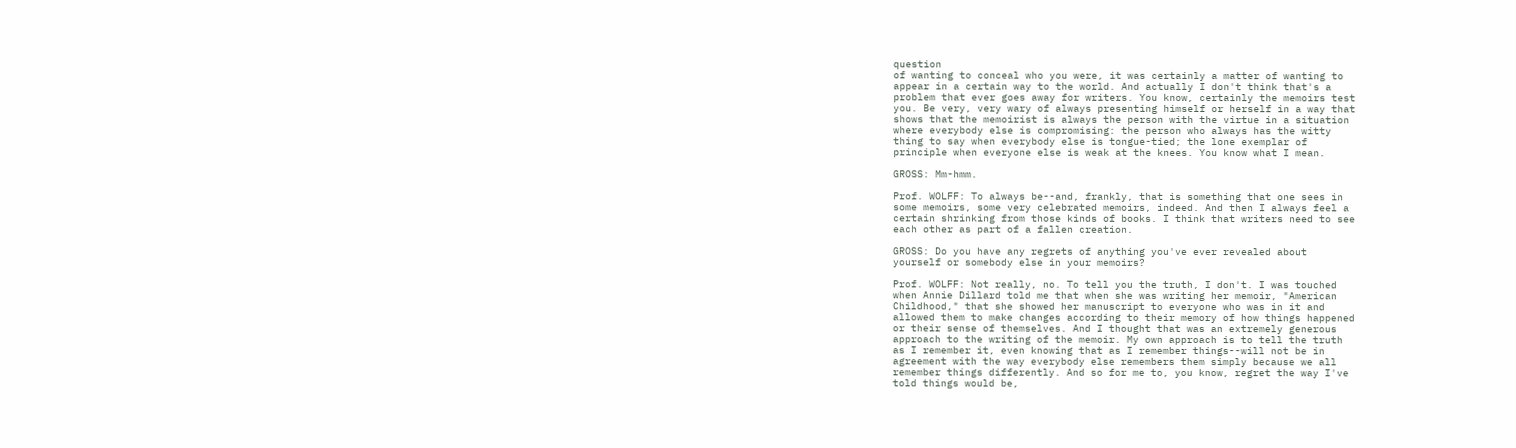question
of wanting to conceal who you were, it was certainly a matter of wanting to
appear in a certain way to the world. And actually I don't think that's a
problem that ever goes away for writers. You know, certainly the memoirs test
you. Be very, very wary of always presenting himself or herself in a way that
shows that the memoirist is always the person with the virtue in a situation
where everybody else is compromising: the person who always has the witty
thing to say when everybody else is tongue-tied; the lone exemplar of
principle when everyone else is weak at the knees. You know what I mean.

GROSS: Mm-hmm.

Prof. WOLFF: To always be--and, frankly, that is something that one sees in
some memoirs, some very celebrated memoirs, indeed. And then I always feel a
certain shrinking from those kinds of books. I think that writers need to see
each other as part of a fallen creation.

GROSS: Do you have any regrets of anything you've ever revealed about
yourself or somebody else in your memoirs?

Prof. WOLFF: Not really, no. To tell you the truth, I don't. I was touched
when Annie Dillard told me that when she was writing her memoir, "American
Childhood," that she showed her manuscript to everyone who was in it and
allowed them to make changes according to their memory of how things happened
or their sense of themselves. And I thought that was an extremely generous
approach to the writing of the memoir. My own approach is to tell the truth
as I remember it, even knowing that as I remember things--will not be in
agreement with the way everybody else remembers them simply because we all
remember things differently. And so for me to, you know, regret the way I've
told things would be,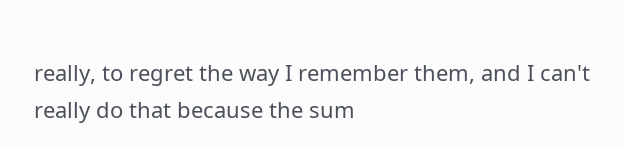really, to regret the way I remember them, and I can't
really do that because the sum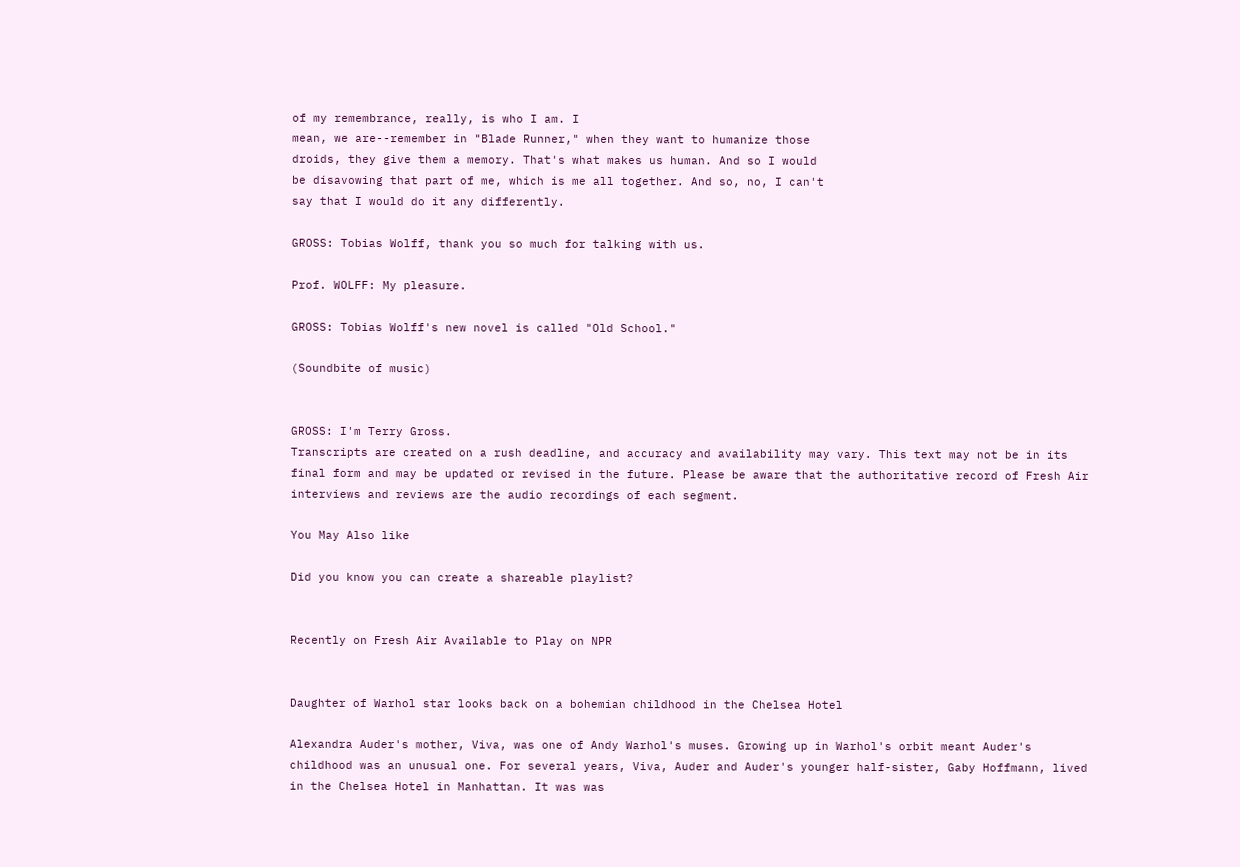of my remembrance, really, is who I am. I
mean, we are--remember in "Blade Runner," when they want to humanize those
droids, they give them a memory. That's what makes us human. And so I would
be disavowing that part of me, which is me all together. And so, no, I can't
say that I would do it any differently.

GROSS: Tobias Wolff, thank you so much for talking with us.

Prof. WOLFF: My pleasure.

GROSS: Tobias Wolff's new novel is called "Old School."

(Soundbite of music)


GROSS: I'm Terry Gross.
Transcripts are created on a rush deadline, and accuracy and availability may vary. This text may not be in its final form and may be updated or revised in the future. Please be aware that the authoritative record of Fresh Air interviews and reviews are the audio recordings of each segment.

You May Also like

Did you know you can create a shareable playlist?


Recently on Fresh Air Available to Play on NPR


Daughter of Warhol star looks back on a bohemian childhood in the Chelsea Hotel

Alexandra Auder's mother, Viva, was one of Andy Warhol's muses. Growing up in Warhol's orbit meant Auder's childhood was an unusual one. For several years, Viva, Auder and Auder's younger half-sister, Gaby Hoffmann, lived in the Chelsea Hotel in Manhattan. It was was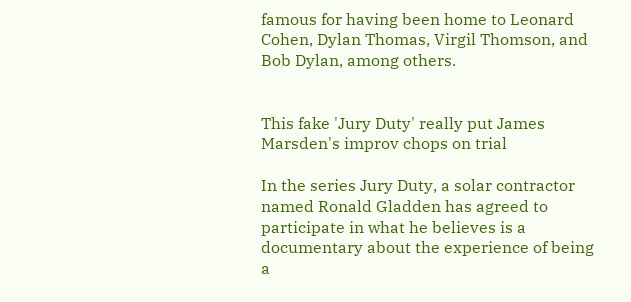famous for having been home to Leonard Cohen, Dylan Thomas, Virgil Thomson, and Bob Dylan, among others.


This fake 'Jury Duty' really put James Marsden's improv chops on trial

In the series Jury Duty, a solar contractor named Ronald Gladden has agreed to participate in what he believes is a documentary about the experience of being a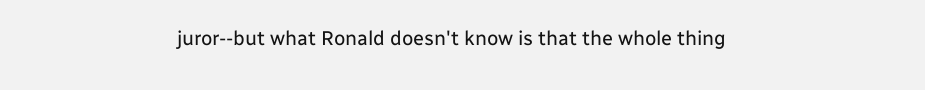juror--but what Ronald doesn't know is that the whole thing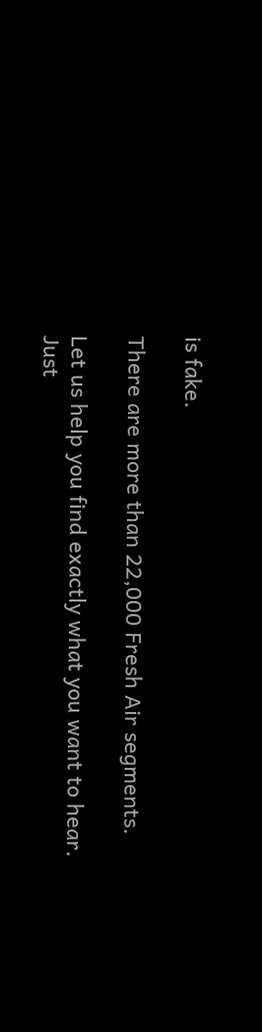is fake.

There are more than 22,000 Fresh Air segments.

Let us help you find exactly what you want to hear.
Just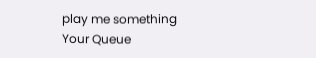play me something
Your Queue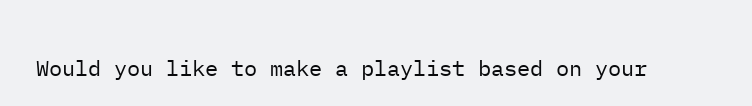Would you like to make a playlist based on your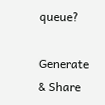queue?

Generate & Share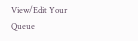View/Edit Your Queue